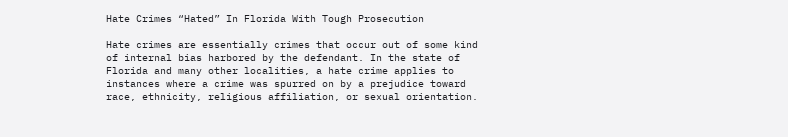Hate Crimes “Hated” In Florida With Tough Prosecution

Hate crimes are essentially crimes that occur out of some kind of internal bias harbored by the defendant. In the state of Florida and many other localities, a hate crime applies to instances where a crime was spurred on by a prejudice toward race, ethnicity, religious affiliation, or sexual orientation.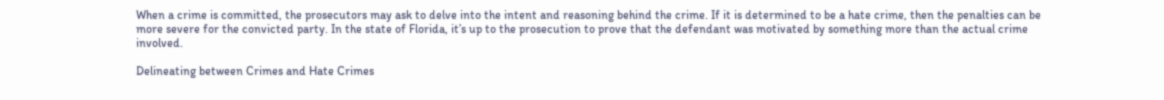When a crime is committed, the prosecutors may ask to delve into the intent and reasoning behind the crime. If it is determined to be a hate crime, then the penalties can be more severe for the convicted party. In the state of Florida, it’s up to the prosecution to prove that the defendant was motivated by something more than the actual crime involved.

Delineating between Crimes and Hate Crimes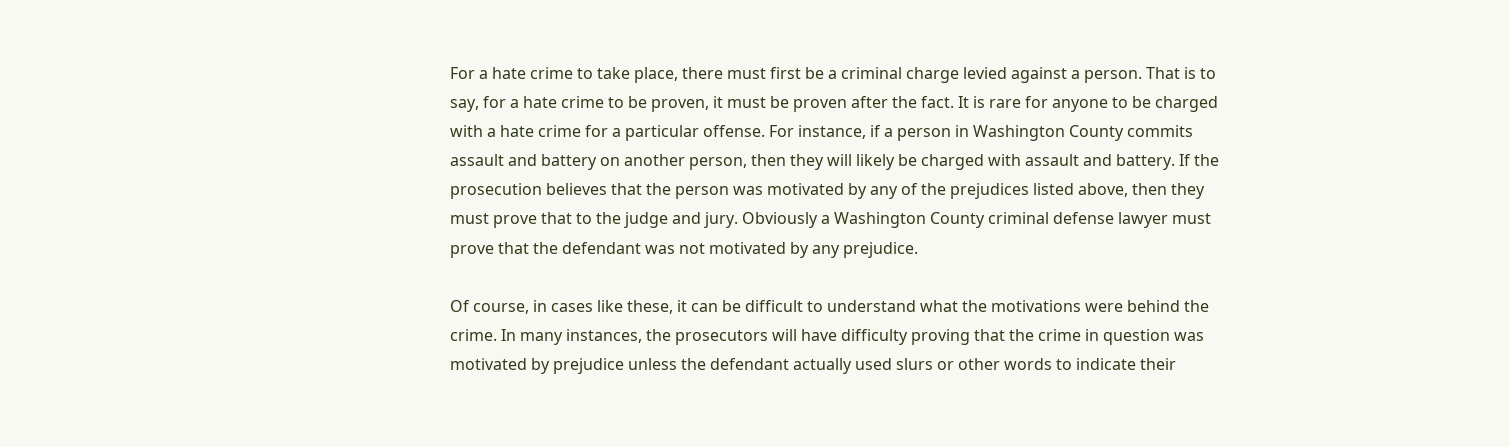For a hate crime to take place, there must first be a criminal charge levied against a person. That is to say, for a hate crime to be proven, it must be proven after the fact. It is rare for anyone to be charged with a hate crime for a particular offense. For instance, if a person in Washington County commits assault and battery on another person, then they will likely be charged with assault and battery. If the prosecution believes that the person was motivated by any of the prejudices listed above, then they must prove that to the judge and jury. Obviously a Washington County criminal defense lawyer must prove that the defendant was not motivated by any prejudice.

Of course, in cases like these, it can be difficult to understand what the motivations were behind the crime. In many instances, the prosecutors will have difficulty proving that the crime in question was motivated by prejudice unless the defendant actually used slurs or other words to indicate their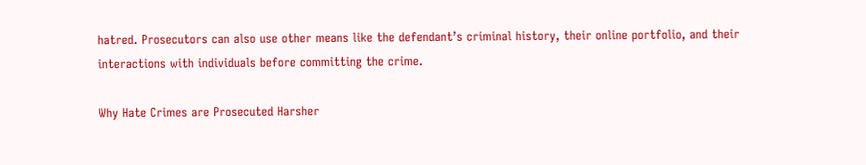hatred. Prosecutors can also use other means like the defendant’s criminal history, their online portfolio, and their interactions with individuals before committing the crime.

Why Hate Crimes are Prosecuted Harsher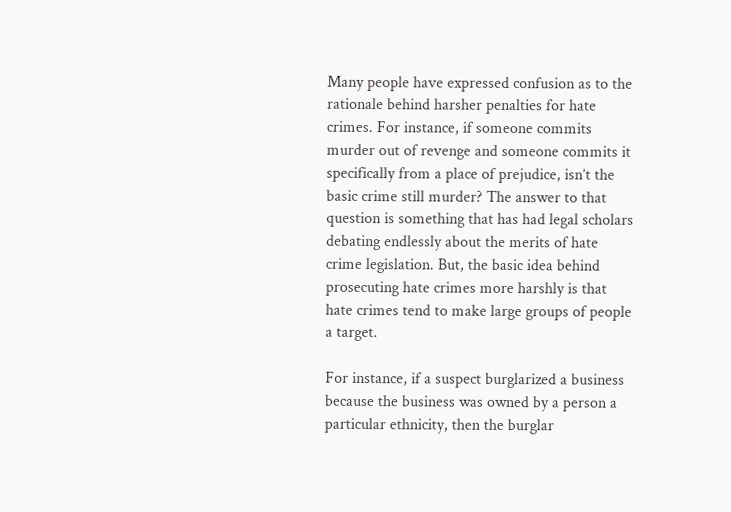Many people have expressed confusion as to the rationale behind harsher penalties for hate crimes. For instance, if someone commits murder out of revenge and someone commits it specifically from a place of prejudice, isn’t the basic crime still murder? The answer to that question is something that has had legal scholars debating endlessly about the merits of hate crime legislation. But, the basic idea behind prosecuting hate crimes more harshly is that hate crimes tend to make large groups of people a target.

For instance, if a suspect burglarized a business because the business was owned by a person a particular ethnicity, then the burglar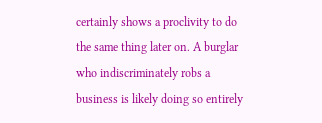certainly shows a proclivity to do the same thing later on. A burglar who indiscriminately robs a business is likely doing so entirely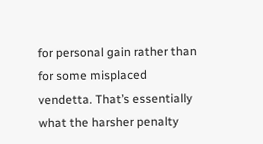for personal gain rather than for some misplaced vendetta. That’s essentially what the harsher penalty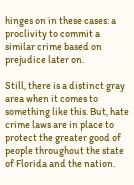hinges on in these cases: a proclivity to commit a similar crime based on prejudice later on.

Still, there is a distinct gray area when it comes to something like this. But, hate crime laws are in place to protect the greater good of people throughout the state of Florida and the nation.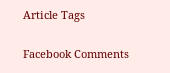Article Tags

Facebook Comments